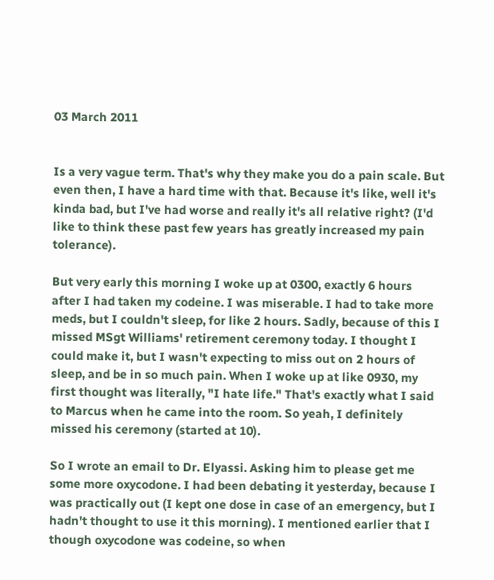03 March 2011


Is a very vague term. That's why they make you do a pain scale. But even then, I have a hard time with that. Because it's like, well it's kinda bad, but I've had worse and really it's all relative right? (I'd like to think these past few years has greatly increased my pain tolerance).

But very early this morning I woke up at 0300, exactly 6 hours after I had taken my codeine. I was miserable. I had to take more meds, but I couldn't sleep, for like 2 hours. Sadly, because of this I missed MSgt Williams' retirement ceremony today. I thought I could make it, but I wasn't expecting to miss out on 2 hours of sleep, and be in so much pain. When I woke up at like 0930, my first thought was literally, "I hate life." That's exactly what I said to Marcus when he came into the room. So yeah, I definitely missed his ceremony (started at 10).

So I wrote an email to Dr. Elyassi. Asking him to please get me some more oxycodone. I had been debating it yesterday, because I was practically out (I kept one dose in case of an emergency, but I hadn't thought to use it this morning). I mentioned earlier that I though oxycodone was codeine, so when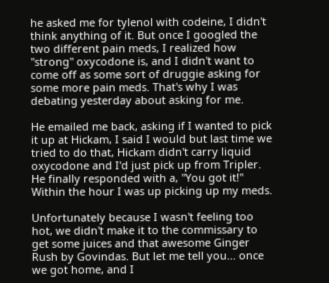he asked me for tylenol with codeine, I didn't think anything of it. But once I googled the two different pain meds, I realized how "strong" oxycodone is, and I didn't want to come off as some sort of druggie asking for some more pain meds. That's why I was debating yesterday about asking for me.

He emailed me back, asking if I wanted to pick it up at Hickam, I said I would but last time we tried to do that, Hickam didn't carry liquid oxycodone and I'd just pick up from Tripler. He finally responded with a, "You got it!" Within the hour I was up picking up my meds.

Unfortunately because I wasn't feeling too hot, we didn't make it to the commissary to get some juices and that awesome Ginger Rush by Govindas. But let me tell you... once we got home, and I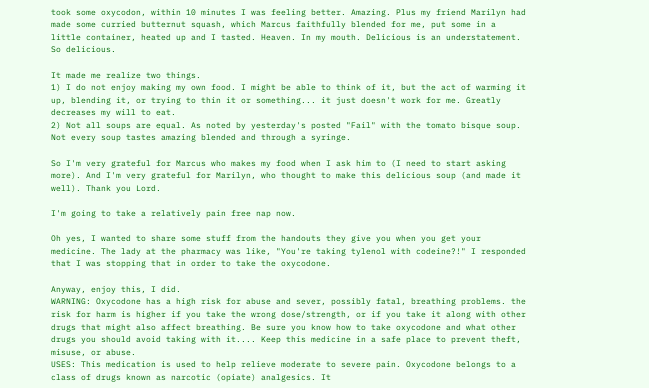took some oxycodon, within 10 minutes I was feeling better. Amazing. Plus my friend Marilyn had made some curried butternut squash, which Marcus faithfully blended for me, put some in a little container, heated up and I tasted. Heaven. In my mouth. Delicious is an understatement. So delicious.

It made me realize two things.
1) I do not enjoy making my own food. I might be able to think of it, but the act of warming it up, blending it, or trying to thin it or something... it just doesn't work for me. Greatly decreases my will to eat.
2) Not all soups are equal. As noted by yesterday's posted "Fail" with the tomato bisque soup. Not every soup tastes amazing blended and through a syringe.

So I'm very grateful for Marcus who makes my food when I ask him to (I need to start asking more). And I'm very grateful for Marilyn, who thought to make this delicious soup (and made it well). Thank you Lord.

I'm going to take a relatively pain free nap now.

Oh yes, I wanted to share some stuff from the handouts they give you when you get your medicine. The lady at the pharmacy was like, "You're taking tylenol with codeine?!" I responded that I was stopping that in order to take the oxycodone.

Anyway, enjoy this, I did.
WARNING: Oxycodone has a high risk for abuse and sever, possibly fatal, breathing problems. the risk for harm is higher if you take the wrong dose/strength, or if you take it along with other drugs that might also affect breathing. Be sure you know how to take oxycodone and what other drugs you should avoid taking with it.... Keep this medicine in a safe place to prevent theft, misuse, or abuse.
USES: This medication is used to help relieve moderate to severe pain. Oxycodone belongs to a class of drugs known as narcotic (opiate) analgesics. It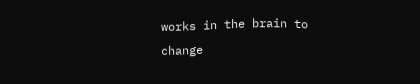works in the brain to change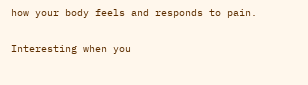how your body feels and responds to pain.

Interesting when you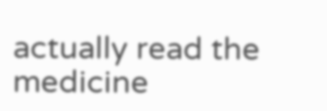actually read the medicine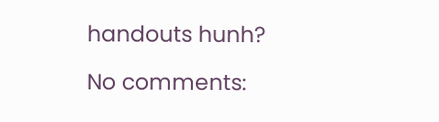handouts hunh?

No comments: